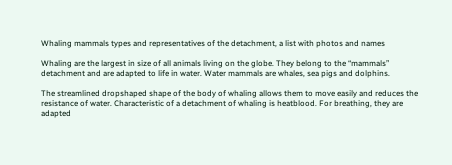Whaling mammals types and representatives of the detachment, a list with photos and names

Whaling are the largest in size of all animals living on the globe. They belong to the “mammals” detachment and are adapted to life in water. Water mammals are whales, sea pigs and dolphins.

The streamlined dropshaped shape of the body of whaling allows them to move easily and reduces the resistance of water. Characteristic of a detachment of whaling is heatblood. For breathing, they are adapted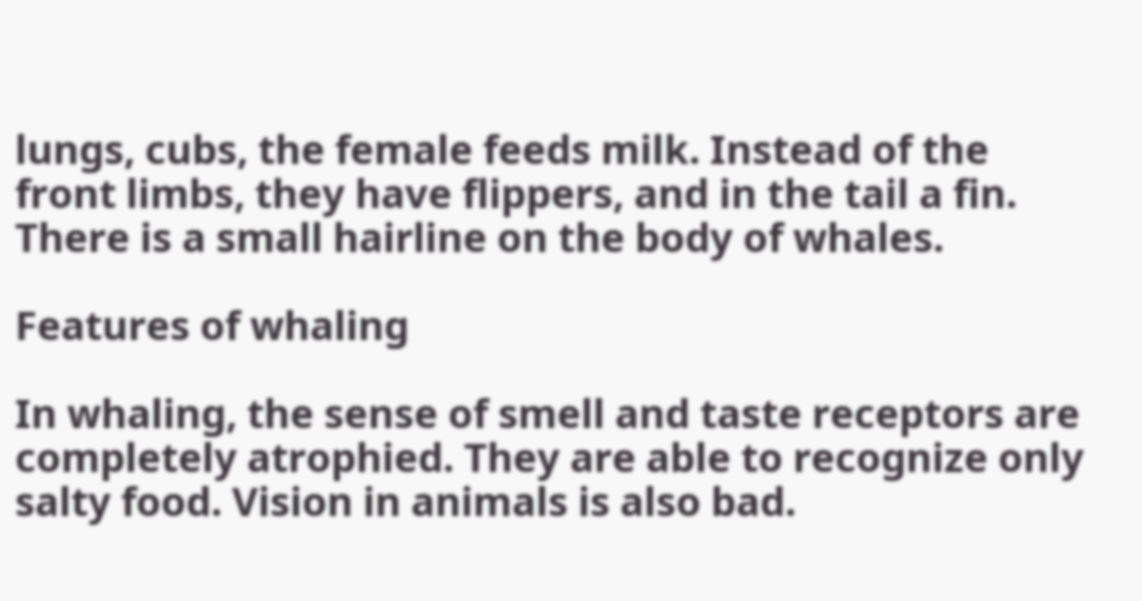lungs, cubs, the female feeds milk. Instead of the front limbs, they have flippers, and in the tail a fin. There is a small hairline on the body of whales.

Features of whaling

In whaling, the sense of smell and taste receptors are completely atrophied. They are able to recognize only salty food. Vision in animals is also bad.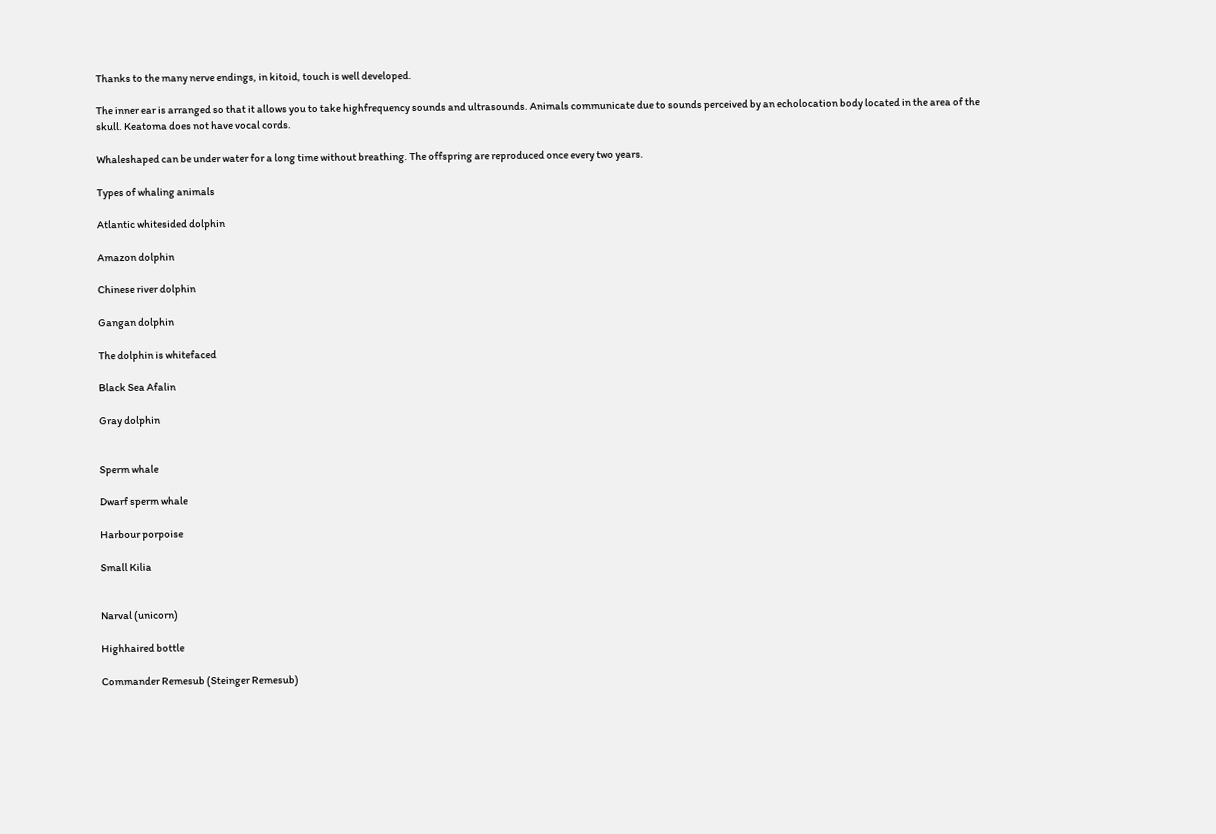Thanks to the many nerve endings, in kitoid, touch is well developed.

The inner ear is arranged so that it allows you to take highfrequency sounds and ultrasounds. Animals communicate due to sounds perceived by an echolocation body located in the area of the skull. Keatoma does not have vocal cords.

Whaleshaped can be under water for a long time without breathing. The offspring are reproduced once every two years.

Types of whaling animals

Atlantic whitesided dolphin

Amazon dolphin

Chinese river dolphin

Gangan dolphin

The dolphin is whitefaced

Black Sea Afalin

Gray dolphin


Sperm whale

Dwarf sperm whale

Harbour porpoise

Small Kilia


Narval (unicorn)

Highhaired bottle

Commander Remesub (Steinger Remesub)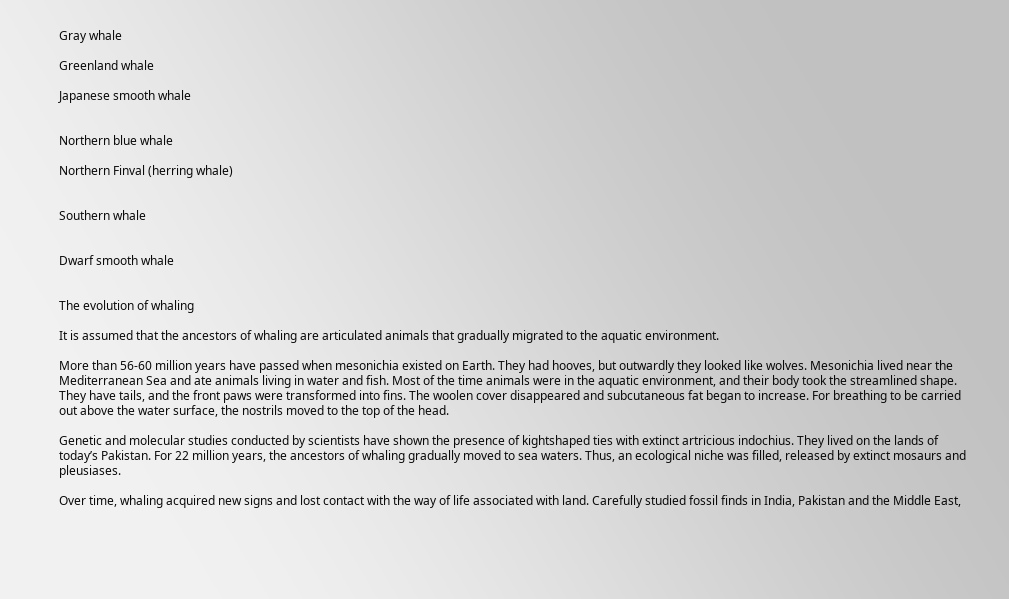Gray whale

Greenland whale

Japanese smooth whale


Northern blue whale

Northern Finval (herring whale)


Southern whale


Dwarf smooth whale


The evolution of whaling

It is assumed that the ancestors of whaling are articulated animals that gradually migrated to the aquatic environment.

More than 56-60 million years have passed when mesonichia existed on Earth. They had hooves, but outwardly they looked like wolves. Mesonichia lived near the Mediterranean Sea and ate animals living in water and fish. Most of the time animals were in the aquatic environment, and their body took the streamlined shape. They have tails, and the front paws were transformed into fins. The woolen cover disappeared and subcutaneous fat began to increase. For breathing to be carried out above the water surface, the nostrils moved to the top of the head.

Genetic and molecular studies conducted by scientists have shown the presence of kightshaped ties with extinct artricious indochius. They lived on the lands of today’s Pakistan. For 22 million years, the ancestors of whaling gradually moved to sea waters. Thus, an ecological niche was filled, released by extinct mosaurs and pleusiases.

Over time, whaling acquired new signs and lost contact with the way of life associated with land. Carefully studied fossil finds in India, Pakistan and the Middle East,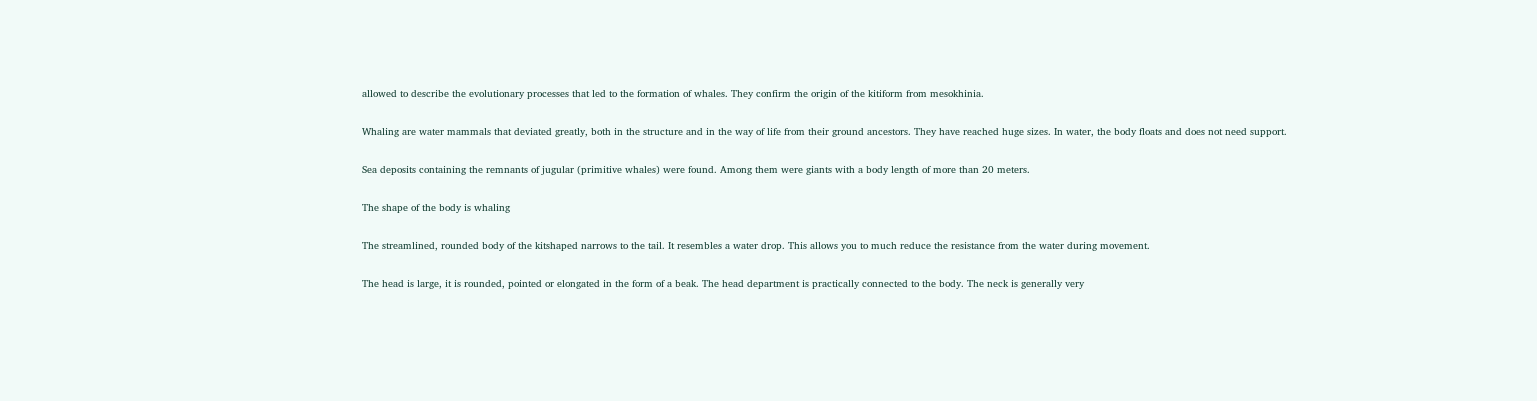allowed to describe the evolutionary processes that led to the formation of whales. They confirm the origin of the kitiform from mesokhinia.

Whaling are water mammals that deviated greatly, both in the structure and in the way of life from their ground ancestors. They have reached huge sizes. In water, the body floats and does not need support.

Sea deposits containing the remnants of jugular (primitive whales) were found. Among them were giants with a body length of more than 20 meters.

The shape of the body is whaling

The streamlined, rounded body of the kitshaped narrows to the tail. It resembles a water drop. This allows you to much reduce the resistance from the water during movement.

The head is large, it is rounded, pointed or elongated in the form of a beak. The head department is practically connected to the body. The neck is generally very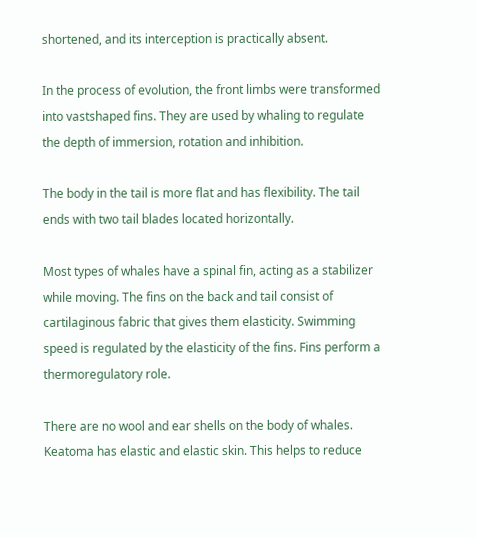shortened, and its interception is practically absent.

In the process of evolution, the front limbs were transformed into vastshaped fins. They are used by whaling to regulate the depth of immersion, rotation and inhibition.

The body in the tail is more flat and has flexibility. The tail ends with two tail blades located horizontally.

Most types of whales have a spinal fin, acting as a stabilizer while moving. The fins on the back and tail consist of cartilaginous fabric that gives them elasticity. Swimming speed is regulated by the elasticity of the fins. Fins perform a thermoregulatory role.

There are no wool and ear shells on the body of whales. Keatoma has elastic and elastic skin. This helps to reduce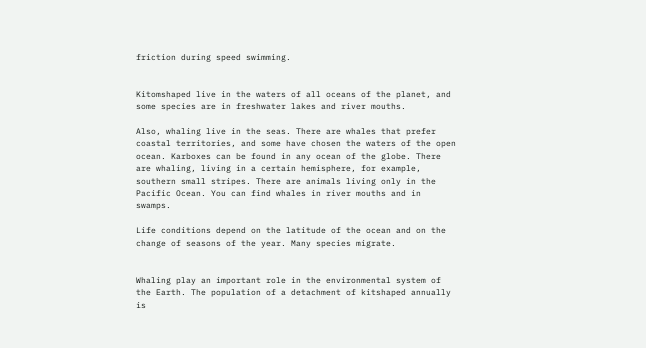friction during speed swimming.


Kitomshaped live in the waters of all oceans of the planet, and some species are in freshwater lakes and river mouths.

Also, whaling live in the seas. There are whales that prefer coastal territories, and some have chosen the waters of the open ocean. Karboxes can be found in any ocean of the globe. There are whaling, living in a certain hemisphere, for example, southern small stripes. There are animals living only in the Pacific Ocean. You can find whales in river mouths and in swamps.

Life conditions depend on the latitude of the ocean and on the change of seasons of the year. Many species migrate.


Whaling play an important role in the environmental system of the Earth. The population of a detachment of kitshaped annually is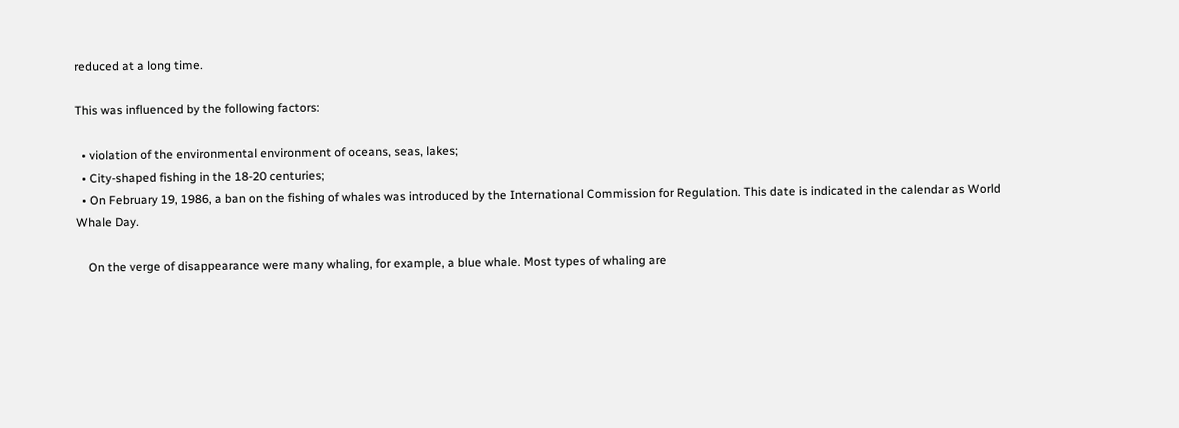reduced at a long time.

This was influenced by the following factors:

  • violation of the environmental environment of oceans, seas, lakes;
  • City-shaped fishing in the 18-20 centuries;
  • On February 19, 1986, a ban on the fishing of whales was introduced by the International Commission for Regulation. This date is indicated in the calendar as World Whale Day.

    On the verge of disappearance were many whaling, for example, a blue whale. Most types of whaling are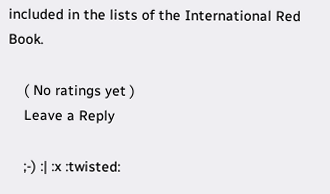included in the lists of the International Red Book.

    ( No ratings yet )
    Leave a Reply

    ;-) :| :x :twisted: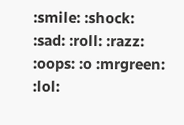:smile: :shock: :sad: :roll: :razz: :oops: :o :mrgreen: :lol: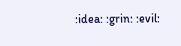:idea: :grin: :evil: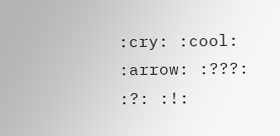:cry: :cool: :arrow: :???: :?: :!: